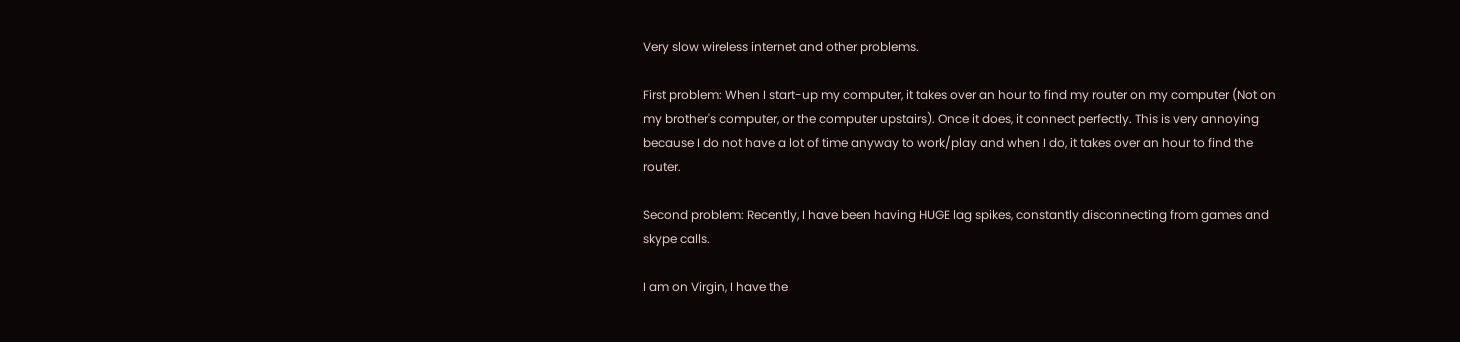Very slow wireless internet and other problems.

First problem: When I start-up my computer, it takes over an hour to find my router on my computer (Not on my brother's computer, or the computer upstairs). Once it does, it connect perfectly. This is very annoying because I do not have a lot of time anyway to work/play and when I do, it takes over an hour to find the router.

Second problem: Recently, I have been having HUGE lag spikes, constantly disconnecting from games and skype calls.

I am on Virgin, I have the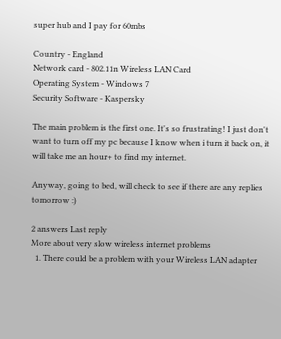super hub and I pay for 60mbs

Country - England
Network card - 802.11n Wireless LAN Card
Operating System - Windows 7
Security Software - Kaspersky

The main problem is the first one. It's so frustrating! I just don't want to turn off my pc because I know when i turn it back on, it will take me an hour+ to find my internet.

Anyway, going to bed, will check to see if there are any replies tomorrow :)

2 answers Last reply
More about very slow wireless internet problems
  1. There could be a problem with your Wireless LAN adapter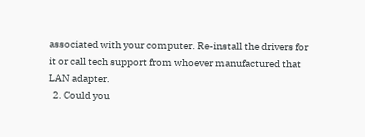associated with your computer. Re-install the drivers for it or call tech support from whoever manufactured that LAN adapter.
  2. Could you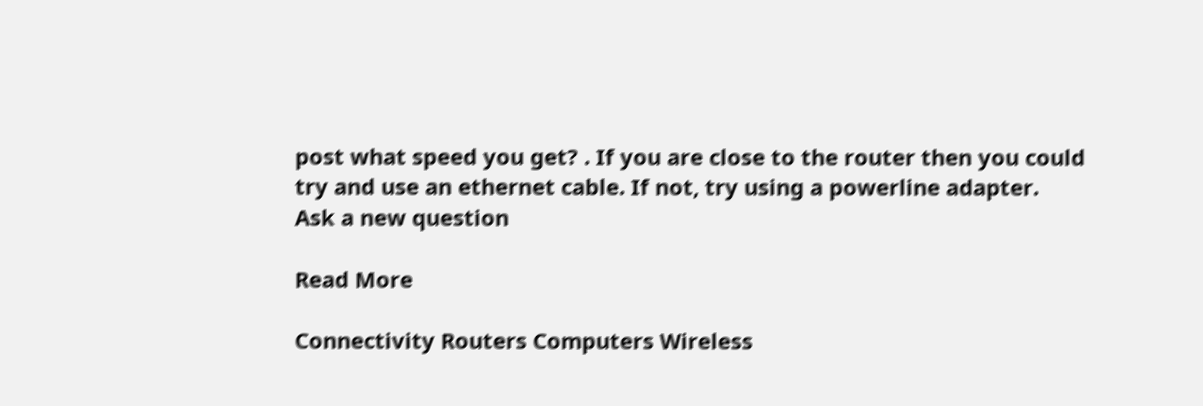post what speed you get? . If you are close to the router then you could try and use an ethernet cable. If not, try using a powerline adapter.
Ask a new question

Read More

Connectivity Routers Computers Wireless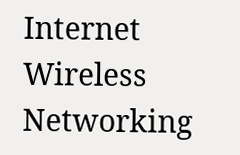Internet Wireless Networking